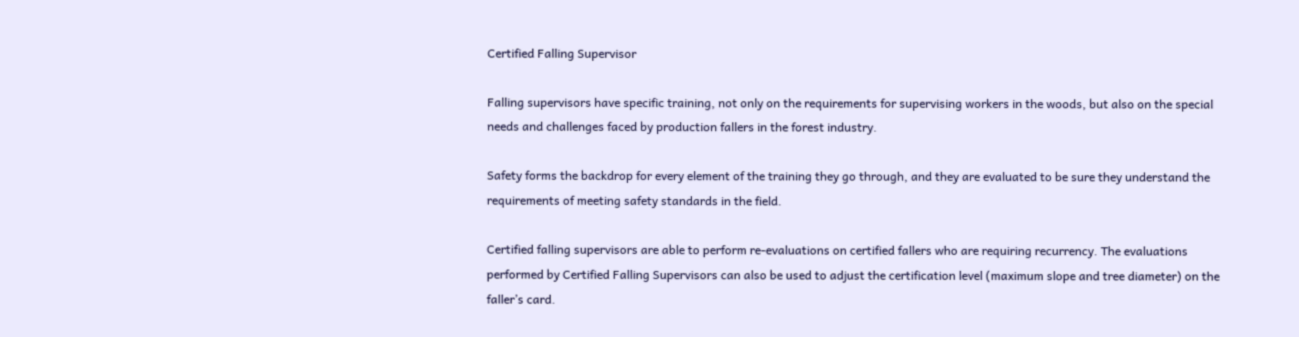Certified Falling Supervisor

Falling supervisors have specific training, not only on the requirements for supervising workers in the woods, but also on the special needs and challenges faced by production fallers in the forest industry.

Safety forms the backdrop for every element of the training they go through, and they are evaluated to be sure they understand the requirements of meeting safety standards in the field.

Certified falling supervisors are able to perform re-evaluations on certified fallers who are requiring recurrency. The evaluations performed by Certified Falling Supervisors can also be used to adjust the certification level (maximum slope and tree diameter) on the faller’s card.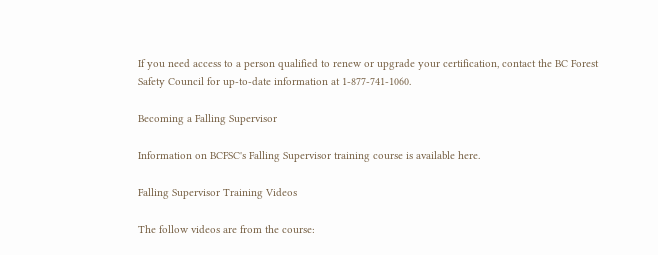If you need access to a person qualified to renew or upgrade your certification, contact the BC Forest Safety Council for up-to-date information at 1-877-741-1060.

Becoming a Falling Supervisor

Information on BCFSC's Falling Supervisor training course is available here.

Falling Supervisor Training Videos

The follow videos are from the course: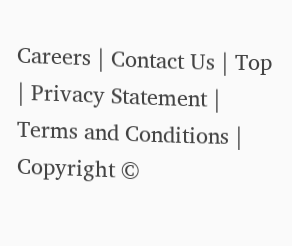Careers | Contact Us | Top | Privacy Statement | Terms and Conditions |
Copyright ©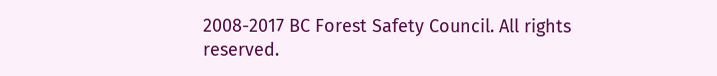2008-2017 BC Forest Safety Council. All rights reserved.